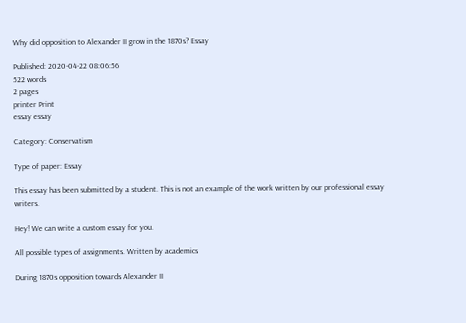Why did opposition to Alexander II grow in the 1870s? Essay

Published: 2020-04-22 08:06:56
522 words
2 pages
printer Print
essay essay

Category: Conservatism

Type of paper: Essay

This essay has been submitted by a student. This is not an example of the work written by our professional essay writers.

Hey! We can write a custom essay for you.

All possible types of assignments. Written by academics

During 1870s opposition towards Alexander II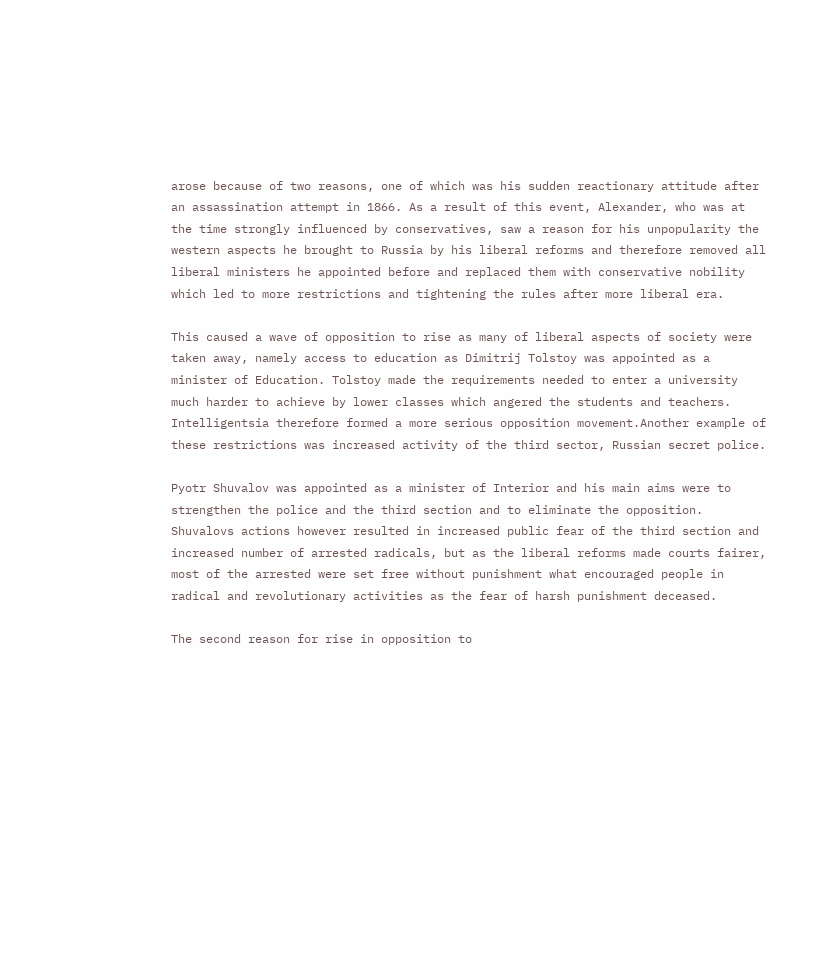arose because of two reasons, one of which was his sudden reactionary attitude after an assassination attempt in 1866. As a result of this event, Alexander, who was at the time strongly influenced by conservatives, saw a reason for his unpopularity the western aspects he brought to Russia by his liberal reforms and therefore removed all liberal ministers he appointed before and replaced them with conservative nobility which led to more restrictions and tightening the rules after more liberal era.

This caused a wave of opposition to rise as many of liberal aspects of society were taken away, namely access to education as Dimitrij Tolstoy was appointed as a minister of Education. Tolstoy made the requirements needed to enter a university much harder to achieve by lower classes which angered the students and teachers. Intelligentsia therefore formed a more serious opposition movement.Another example of these restrictions was increased activity of the third sector, Russian secret police.

Pyotr Shuvalov was appointed as a minister of Interior and his main aims were to strengthen the police and the third section and to eliminate the opposition. Shuvalovs actions however resulted in increased public fear of the third section and increased number of arrested radicals, but as the liberal reforms made courts fairer, most of the arrested were set free without punishment what encouraged people in radical and revolutionary activities as the fear of harsh punishment deceased.

The second reason for rise in opposition to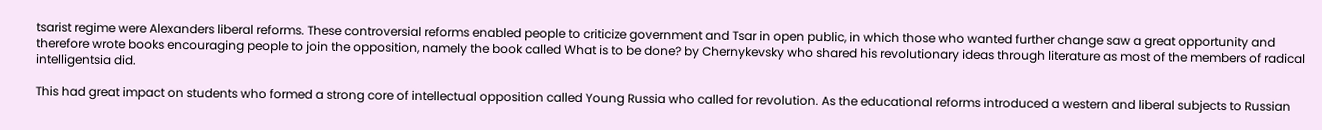tsarist regime were Alexanders liberal reforms. These controversial reforms enabled people to criticize government and Tsar in open public, in which those who wanted further change saw a great opportunity and therefore wrote books encouraging people to join the opposition, namely the book called What is to be done? by Chernykevsky who shared his revolutionary ideas through literature as most of the members of radical intelligentsia did.

This had great impact on students who formed a strong core of intellectual opposition called Young Russia who called for revolution. As the educational reforms introduced a western and liberal subjects to Russian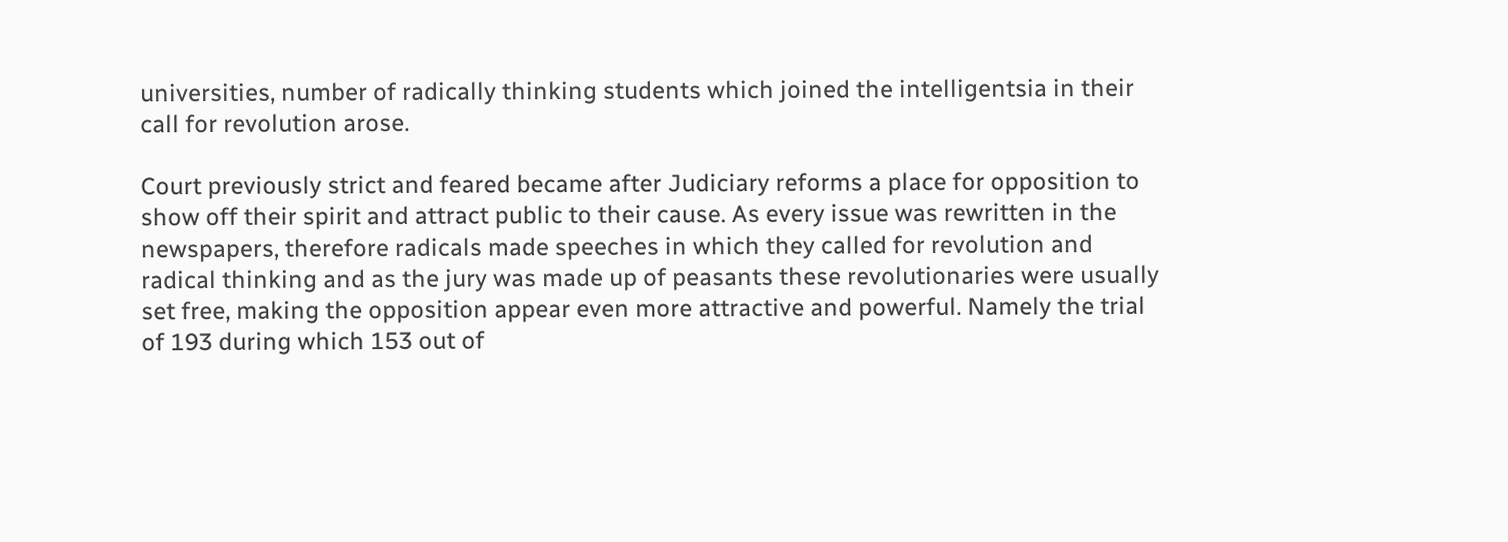universities, number of radically thinking students which joined the intelligentsia in their call for revolution arose.

Court previously strict and feared became after Judiciary reforms a place for opposition to show off their spirit and attract public to their cause. As every issue was rewritten in the newspapers, therefore radicals made speeches in which they called for revolution and radical thinking and as the jury was made up of peasants these revolutionaries were usually set free, making the opposition appear even more attractive and powerful. Namely the trial of 193 during which 153 out of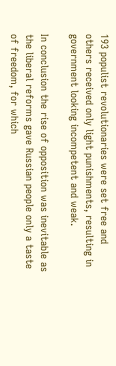193 populist revolutionaries were set free and others received only light punishments, resulting in government looking incompetent and weak.

In conclusion the rise of opposition was inevitable as the liberal reforms gave Russian people only a taste of freedom, for which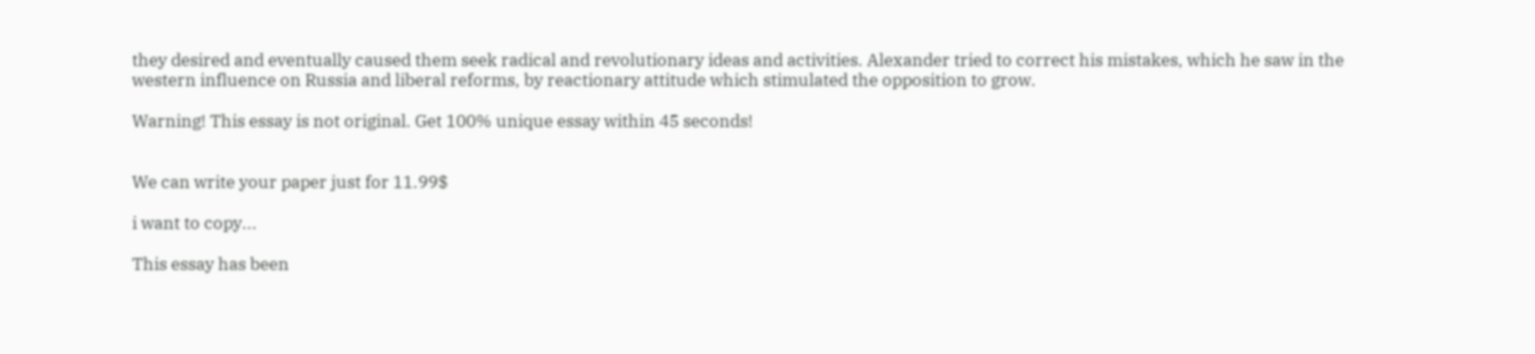they desired and eventually caused them seek radical and revolutionary ideas and activities. Alexander tried to correct his mistakes, which he saw in the western influence on Russia and liberal reforms, by reactionary attitude which stimulated the opposition to grow.

Warning! This essay is not original. Get 100% unique essay within 45 seconds!


We can write your paper just for 11.99$

i want to copy...

This essay has been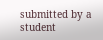submitted by a student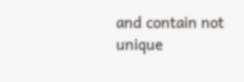and contain not unique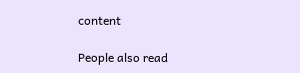content

People also read